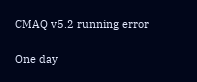CMAQ v5.2 running error

One day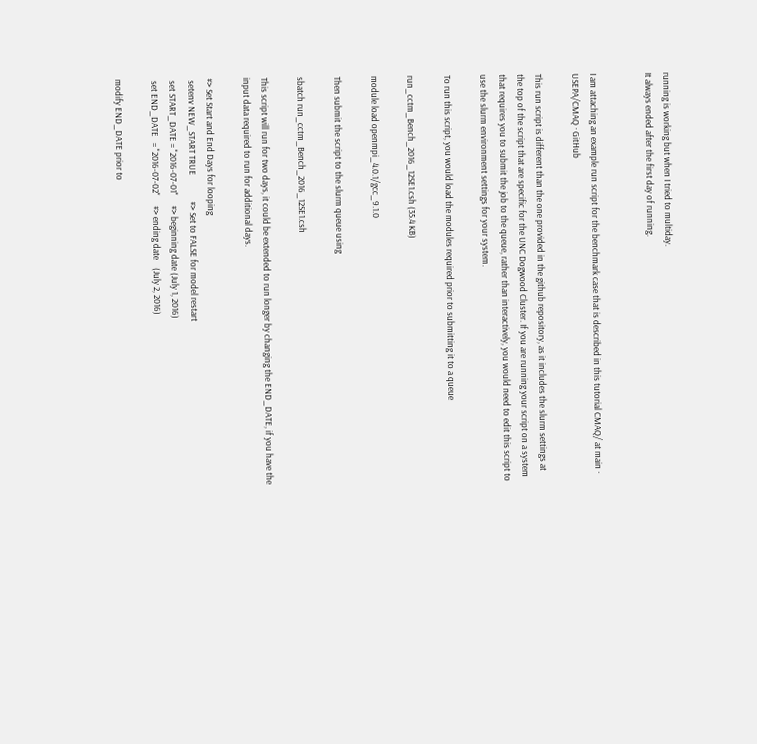running is working but when I tried to multiday.
It always ended after the first day of running.


I am attaching an example run script for the benchmark case that is described in this tutorial CMAQ/ at main · USEPA/CMAQ · GitHub

This run script is different than the one provided in the github repository, as it includes the slurm settings at the top of the script that are specific for the UNC Dogwood Cluster. If you are running your script on a system that requires you to submit the job to the queue, rather than interactively, you would need to edit this script to use the slurm environment settings for your system.

To run this script, you would load the modules required prior to submitting it to a queue

run_cctm_Bench_2016_12SE1.csh (35.4 KB)

module load openmpi_4.0.1/gcc_9.1.0

Then submit the script to the slurm queue using

sbatch run_cctm_Bench_2016_12SE1.csh

This script will run for two days, it could be extended to run longer by changing the END_DATE, if you have the input data required to run for additional days.

#> Set Start and End Days for looping
 setenv NEW_START TRUE             #> Set to FALSE for model restart
 set START_DATE = "2016-07-01"     #> beginning date (July 1, 2016)
 set END_DATE   = "2016-07-02"     #> ending date    (July 2, 2016)

modify END_DATE prior to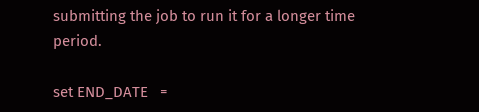submitting the job to run it for a longer time period.

set END_DATE   =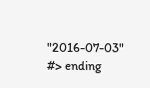"2016-07-03"     #> ending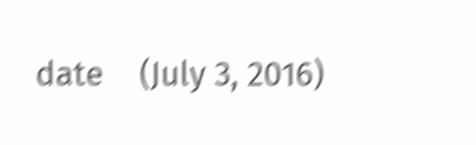date    (July 3, 2016)